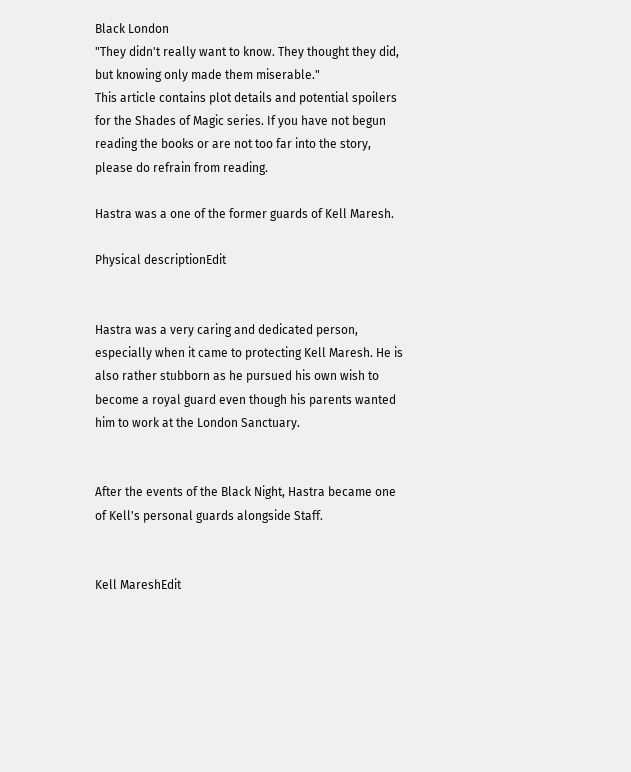Black London
"They didn't really want to know. They thought they did, but knowing only made them miserable."
This article contains plot details and potential spoilers for the Shades of Magic series. If you have not begun reading the books or are not too far into the story, please do refrain from reading.

Hastra was a one of the former guards of Kell Maresh.

Physical descriptionEdit


Hastra was a very caring and dedicated person, especially when it came to protecting Kell Maresh. He is also rather stubborn as he pursued his own wish to become a royal guard even though his parents wanted him to work at the London Sanctuary.


After the events of the Black Night, Hastra became one of Kell's personal guards alongside Staff.


Kell MareshEdit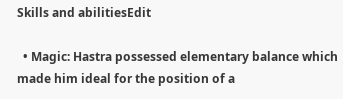Skills and abilitiesEdit

  • Magic: Hastra possessed elementary balance which made him ideal for the position of a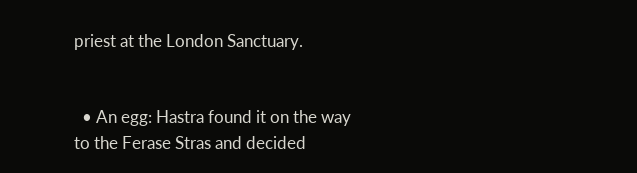priest at the London Sanctuary.


  • An egg: Hastra found it on the way to the Ferase Stras and decided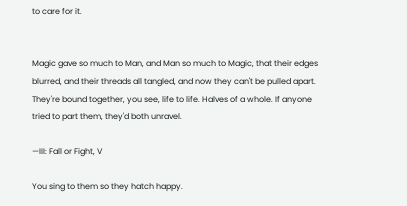to care for it.


Magic gave so much to Man, and Man so much to Magic, that their edges blurred, and their threads all tangled, and now they can't be pulled apart. They're bound together, you see, life to life. Halves of a whole. If anyone tried to part them, they'd both unravel.

—III: Fall or Fight, V

You sing to them so they hatch happy.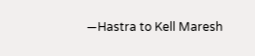—Hastra to Kell Maresh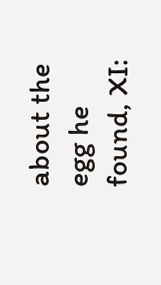about the egg he found, XI: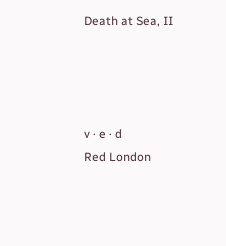Death at Sea, II




v · e · d
Red London